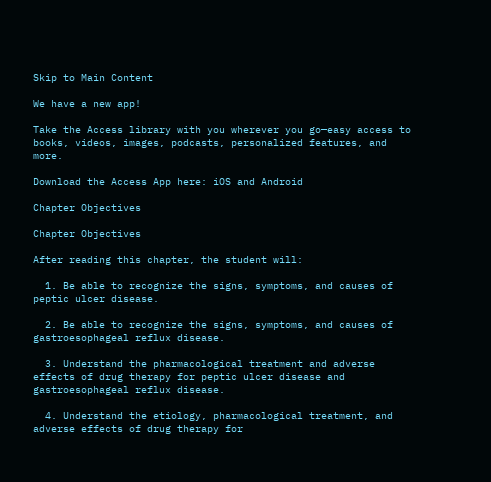Skip to Main Content

We have a new app!

Take the Access library with you wherever you go—easy access to books, videos, images, podcasts, personalized features, and more.

Download the Access App here: iOS and Android

Chapter Objectives

Chapter Objectives

After reading this chapter, the student will:

  1. Be able to recognize the signs, symptoms, and causes of peptic ulcer disease.

  2. Be able to recognize the signs, symptoms, and causes of gastroesophageal reflux disease.

  3. Understand the pharmacological treatment and adverse effects of drug therapy for peptic ulcer disease and gastroesophageal reflux disease.

  4. Understand the etiology, pharmacological treatment, and adverse effects of drug therapy for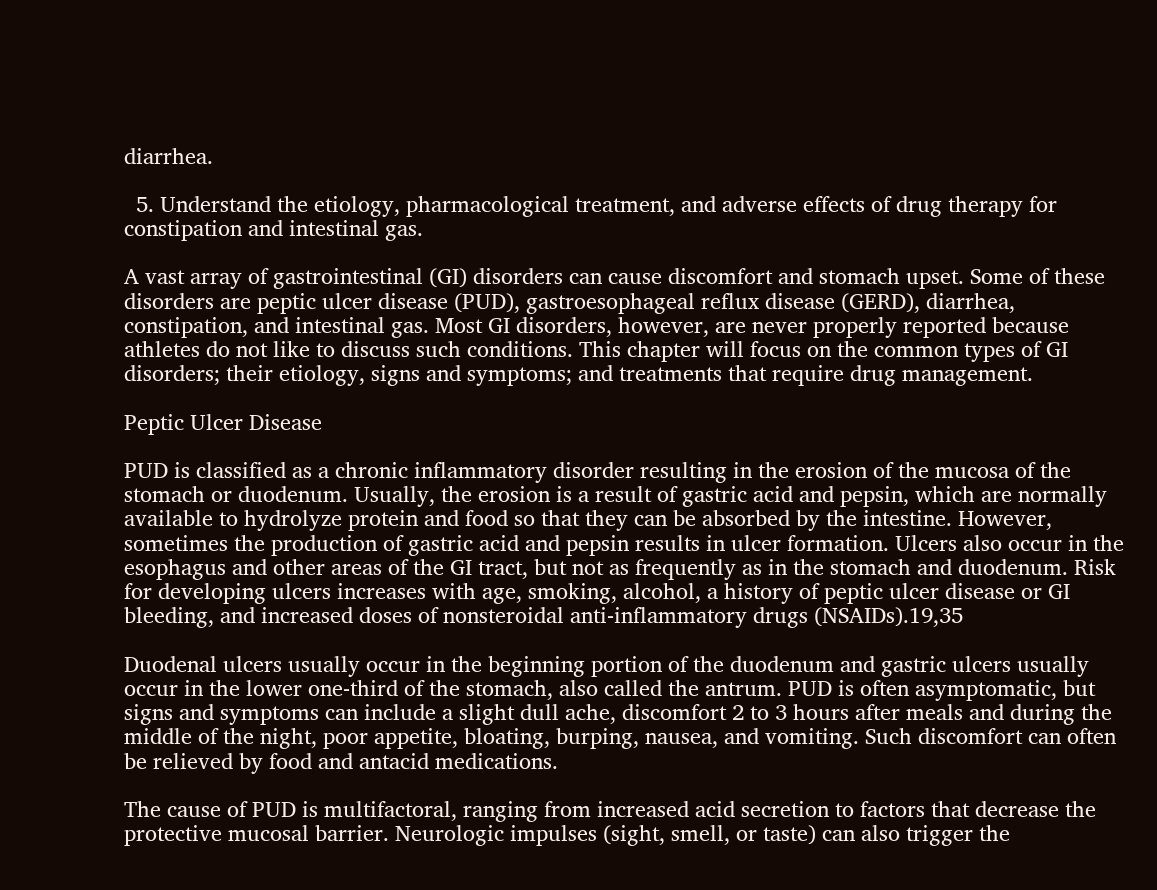diarrhea.

  5. Understand the etiology, pharmacological treatment, and adverse effects of drug therapy for constipation and intestinal gas.

A vast array of gastrointestinal (GI) disorders can cause discomfort and stomach upset. Some of these disorders are peptic ulcer disease (PUD), gastroesophageal reflux disease (GERD), diarrhea, constipation, and intestinal gas. Most GI disorders, however, are never properly reported because athletes do not like to discuss such conditions. This chapter will focus on the common types of GI disorders; their etiology, signs and symptoms; and treatments that require drug management.

Peptic Ulcer Disease

PUD is classified as a chronic inflammatory disorder resulting in the erosion of the mucosa of the stomach or duodenum. Usually, the erosion is a result of gastric acid and pepsin, which are normally available to hydrolyze protein and food so that they can be absorbed by the intestine. However, sometimes the production of gastric acid and pepsin results in ulcer formation. Ulcers also occur in the esophagus and other areas of the GI tract, but not as frequently as in the stomach and duodenum. Risk for developing ulcers increases with age, smoking, alcohol, a history of peptic ulcer disease or GI bleeding, and increased doses of nonsteroidal anti-inflammatory drugs (NSAIDs).19,35

Duodenal ulcers usually occur in the beginning portion of the duodenum and gastric ulcers usually occur in the lower one-third of the stomach, also called the antrum. PUD is often asymptomatic, but signs and symptoms can include a slight dull ache, discomfort 2 to 3 hours after meals and during the middle of the night, poor appetite, bloating, burping, nausea, and vomiting. Such discomfort can often be relieved by food and antacid medications.

The cause of PUD is multifactoral, ranging from increased acid secretion to factors that decrease the protective mucosal barrier. Neurologic impulses (sight, smell, or taste) can also trigger the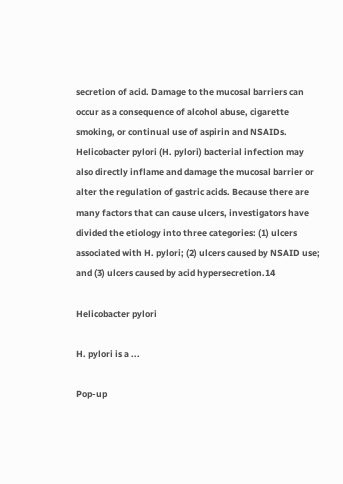secretion of acid. Damage to the mucosal barriers can occur as a consequence of alcohol abuse, cigarette smoking, or continual use of aspirin and NSAIDs. Helicobacter pylori (H. pylori) bacterial infection may also directly inflame and damage the mucosal barrier or alter the regulation of gastric acids. Because there are many factors that can cause ulcers, investigators have divided the etiology into three categories: (1) ulcers associated with H. pylori; (2) ulcers caused by NSAID use; and (3) ulcers caused by acid hypersecretion.14

Helicobacter pylori

H. pylori is a ...

Pop-up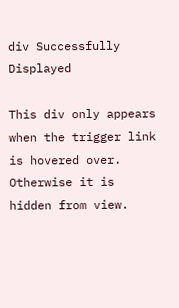div Successfully Displayed

This div only appears when the trigger link is hovered over. Otherwise it is hidden from view.